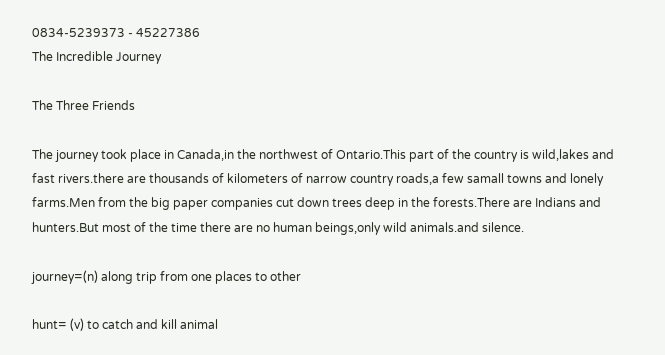0834-5239373 - 45227386
The Incredible Journey

The Three Friends

The journey took place in Canada,in the northwest of Ontario.This part of the country is wild,lakes and fast rivers.there are thousands of kilometers of narrow country roads,a few samall towns and lonely farms.Men from the big paper companies cut down trees deep in the forests.There are Indians and hunters.But most of the time there are no human beings,only wild animals.and silence.

journey=(n) along trip from one places to other

hunt= (v) to catch and kill animal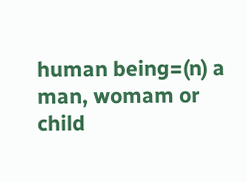human being=(n) a man, womam or child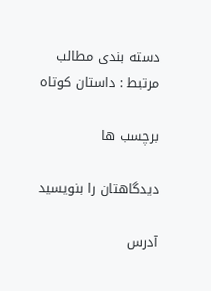دسته بندی مطالب مرتبط : داستان کوتاه

برچسب ها

دیدگاهتان را بنویسید

آدرس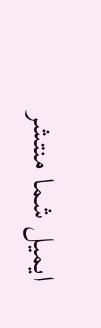ایمیل شما منتشر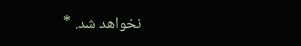نخواهد شد. *